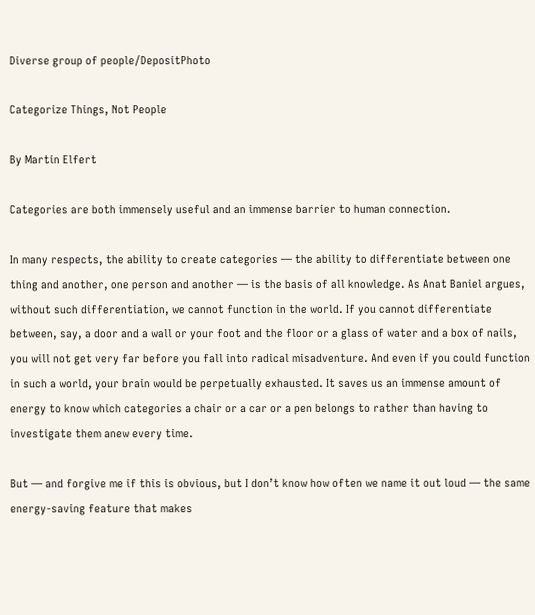Diverse group of people/DepositPhoto

Categorize Things, Not People

By Martin Elfert

Categories are both immensely useful and an immense barrier to human connection.

In many respects, the ability to create categories — the ability to differentiate between one thing and another, one person and another — is the basis of all knowledge. As Anat Baniel argues, without such differentiation, we cannot function in the world. If you cannot differentiate between, say, a door and a wall or your foot and the floor or a glass of water and a box of nails, you will not get very far before you fall into radical misadventure. And even if you could function in such a world, your brain would be perpetually exhausted. It saves us an immense amount of energy to know which categories a chair or a car or a pen belongs to rather than having to investigate them anew every time.

But — and forgive me if this is obvious, but I don’t know how often we name it out loud — the same energy-saving feature that makes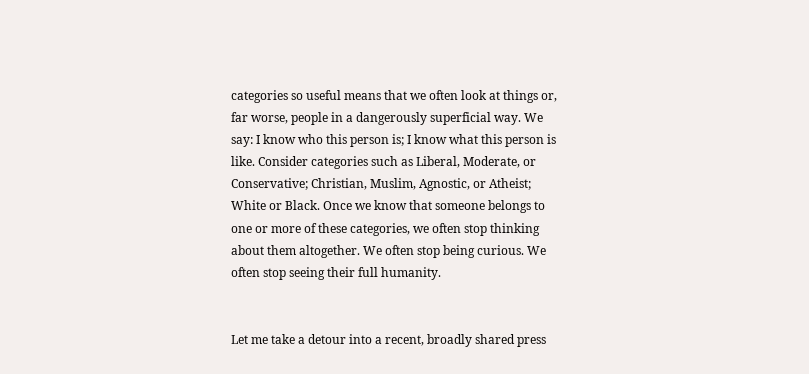categories so useful means that we often look at things or, far worse, people in a dangerously superficial way. We say: I know who this person is; I know what this person is like. Consider categories such as Liberal, Moderate, or Conservative; Christian, Muslim, Agnostic, or Atheist; White or Black. Once we know that someone belongs to one or more of these categories, we often stop thinking about them altogether. We often stop being curious. We often stop seeing their full humanity.


Let me take a detour into a recent, broadly shared press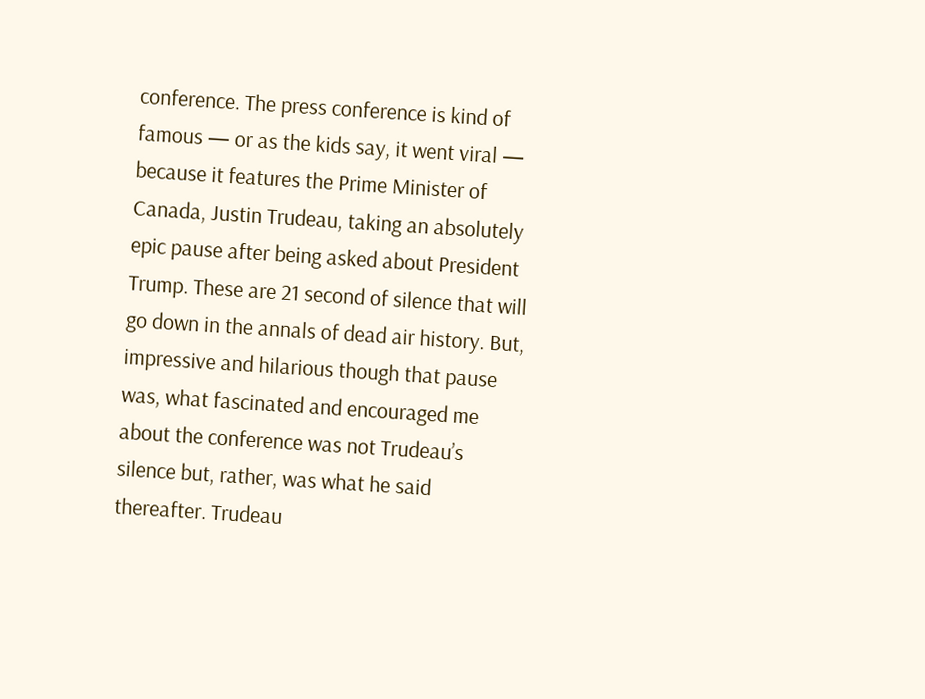conference. The press conference is kind of famous — or as the kids say, it went viral — because it features the Prime Minister of Canada, Justin Trudeau, taking an absolutely epic pause after being asked about President Trump. These are 21 second of silence that will go down in the annals of dead air history. But, impressive and hilarious though that pause was, what fascinated and encouraged me about the conference was not Trudeau’s silence but, rather, was what he said thereafter. Trudeau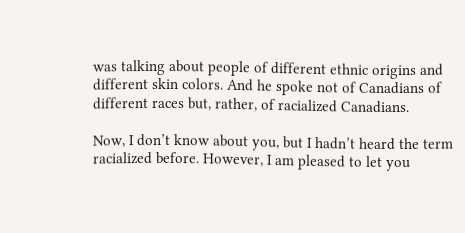was talking about people of different ethnic origins and different skin colors. And he spoke not of Canadians of different races but, rather, of racialized Canadians.

Now, I don’t know about you, but I hadn’t heard the term racialized before. However, I am pleased to let you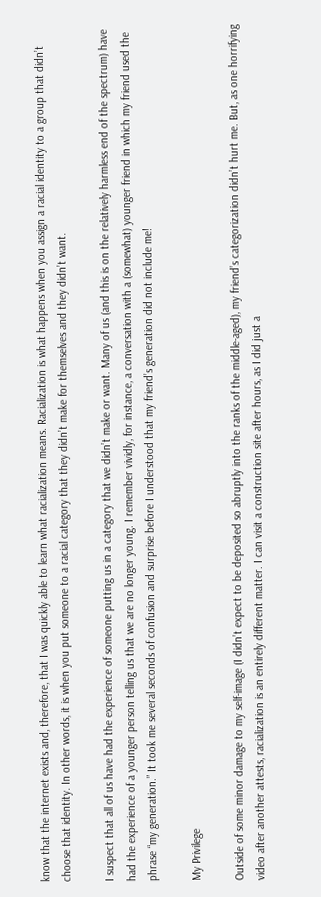know that the internet exists and, therefore, that I was quickly able to learn what racialization means. Racialization is what happens when you assign a racial identity to a group that didn’t choose that identity. In other words, it is when you put someone to a racial category that they didn’t make for themselves and they didn’t want.

I suspect that all of us have had the experience of someone putting us in a category that we didn’t make or want. Many of us (and this is on the relatively harmless end of the spectrum) have had the experience of a younger person telling us that we are no longer young. I remember vividly, for instance, a conversation with a (somewhat) younger friend in which my friend used the phrase “my generation.” It took me several seconds of confusion and surprise before I understood that my friend’s generation did not include me!

My Privilege

Outside of some minor damage to my self-image (I didn’t expect to be deposited so abruptly into the ranks of the middle-aged), my friend’s categorization didn’t hurt me. But, as one horrifying video after another attests, racialization is an entirely different matter. I can visit a construction site after hours, as I did just a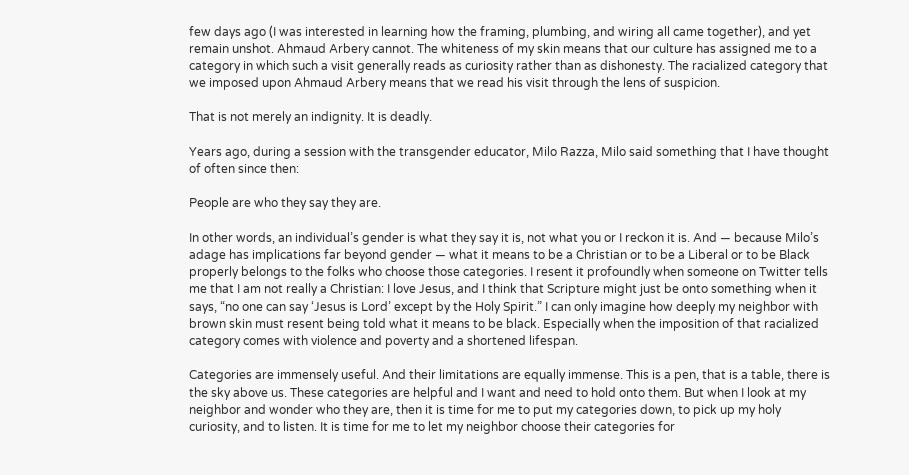few days ago (I was interested in learning how the framing, plumbing, and wiring all came together), and yet remain unshot. Ahmaud Arbery cannot. The whiteness of my skin means that our culture has assigned me to a category in which such a visit generally reads as curiosity rather than as dishonesty. The racialized category that we imposed upon Ahmaud Arbery means that we read his visit through the lens of suspicion.

That is not merely an indignity. It is deadly.

Years ago, during a session with the transgender educator, Milo Razza, Milo said something that I have thought of often since then:

People are who they say they are.

In other words, an individual’s gender is what they say it is, not what you or I reckon it is. And — because Milo’s adage has implications far beyond gender — what it means to be a Christian or to be a Liberal or to be Black properly belongs to the folks who choose those categories. I resent it profoundly when someone on Twitter tells me that I am not really a Christian: I love Jesus, and I think that Scripture might just be onto something when it says, “no one can say ‘Jesus is Lord’ except by the Holy Spirit.” I can only imagine how deeply my neighbor with brown skin must resent being told what it means to be black. Especially when the imposition of that racialized category comes with violence and poverty and a shortened lifespan.

Categories are immensely useful. And their limitations are equally immense. This is a pen, that is a table, there is the sky above us. These categories are helpful and I want and need to hold onto them. But when I look at my neighbor and wonder who they are, then it is time for me to put my categories down, to pick up my holy curiosity, and to listen. It is time for me to let my neighbor choose their categories for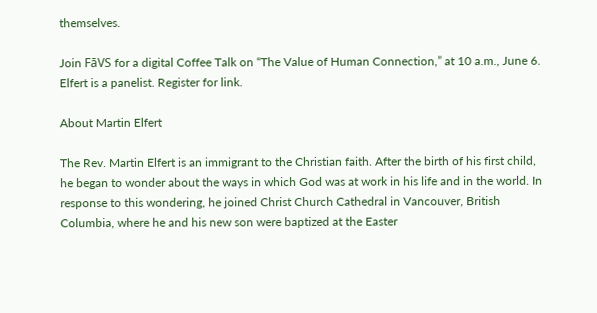themselves.

Join FāVS for a digital Coffee Talk on “The Value of Human Connection,” at 10 a.m., June 6. Elfert is a panelist. Register for link.

About Martin Elfert

The Rev. Martin Elfert is an immigrant to the Christian faith. After the birth of his first child, he began to wonder about the ways in which God was at work in his life and in the world. In response to this wondering, he joined Christ Church Cathedral in Vancouver, British Columbia, where he and his new son were baptized at the Easter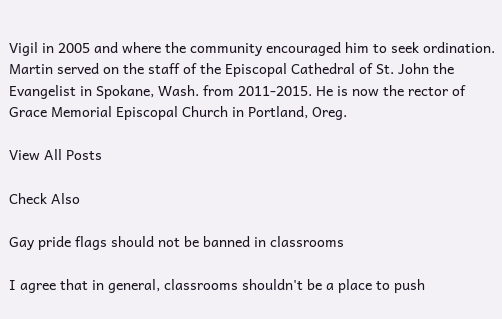Vigil in 2005 and where the community encouraged him to seek ordination. Martin served on the staff of the Episcopal Cathedral of St. John the Evangelist in Spokane, Wash. from 2011-2015. He is now the rector of Grace Memorial Episcopal Church in Portland, Oreg.

View All Posts

Check Also

Gay pride flags should not be banned in classrooms

I agree that in general, classrooms shouldn't be a place to push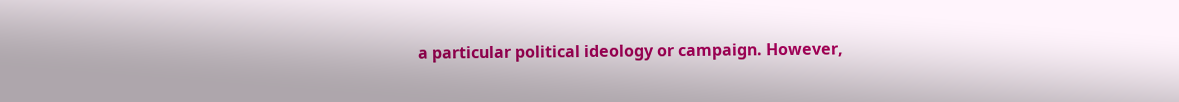a particular political ideology or campaign. However,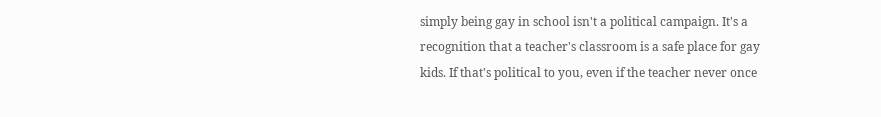simply being gay in school isn't a political campaign. It's a recognition that a teacher's classroom is a safe place for gay kids. If that's political to you, even if the teacher never once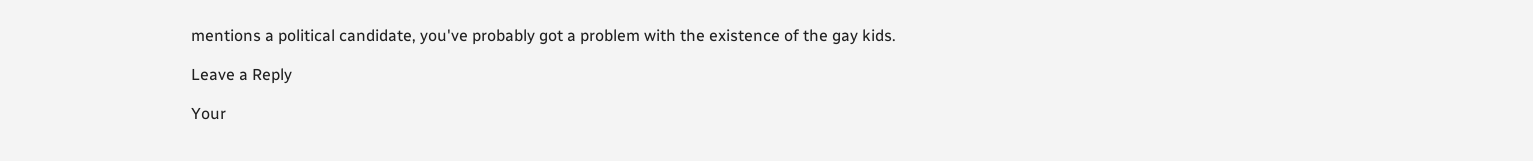mentions a political candidate, you've probably got a problem with the existence of the gay kids.

Leave a Reply

Your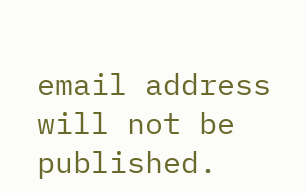email address will not be published.